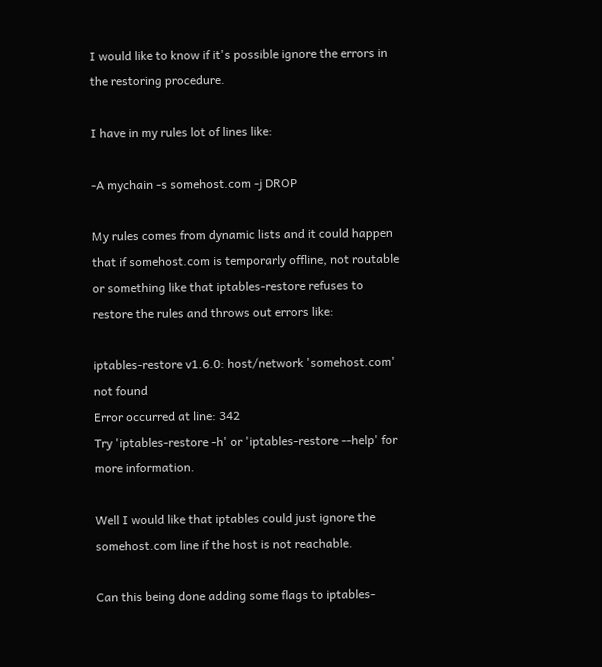I would like to know if it's possible ignore the errors in the restoring procedure.

I have in my rules lot of lines like:

-A mychain -s somehost.com -j DROP

My rules comes from dynamic lists and it could happen that if somehost.com is temporarly offline, not routable or something like that iptables-restore refuses to restore the rules and throws out errors like:

iptables-restore v1.6.0: host/network 'somehost.com' not found
Error occurred at line: 342
Try 'iptables-restore -h' or 'iptables-restore --help' for more information.

Well I would like that iptables could just ignore the somehost.com line if the host is not reachable.

Can this being done adding some flags to iptables-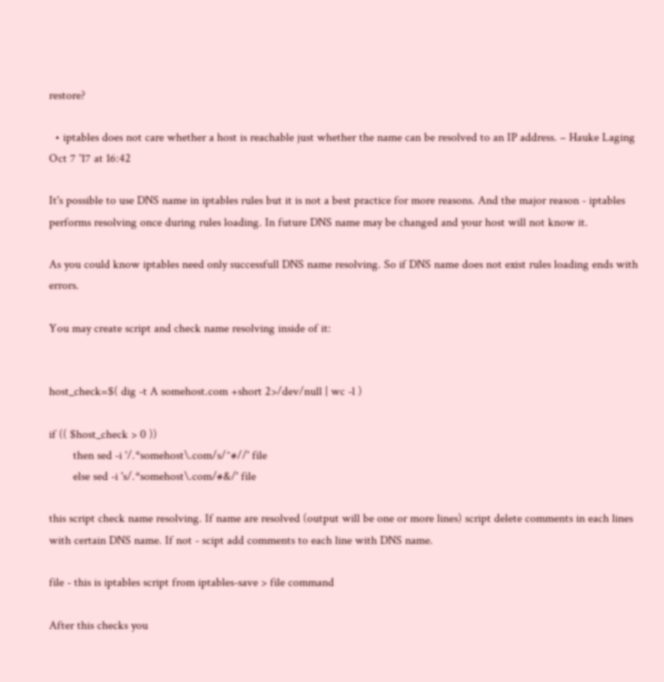restore?

  • iptables does not care whether a host is reachable just whether the name can be resolved to an IP address. – Hauke Laging Oct 7 '17 at 16:42

It's possible to use DNS name in iptables rules but it is not a best practice for more reasons. And the major reason - iptables performs resolving once during rules loading. In future DNS name may be changed and your host will not know it.

As you could know iptables need only successfull DNS name resolving. So if DNS name does not exist rules loading ends with errors.

You may create script and check name resolving inside of it:


host_check=$( dig -t A somehost.com +short 2>/dev/null | wc -l )

if (( $host_check > 0 ))
        then sed -i '/.*somehost\.com/s/^#//' file
        else sed -i 's/.*somehost\.com/#&/' file

this script check name resolving. If name are resolved (output will be one or more lines) script delete comments in each lines with certain DNS name. If not - scipt add comments to each line with DNS name.

file - this is iptables script from iptables-save > file command

After this checks you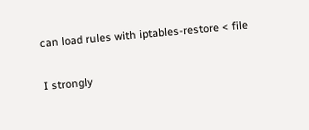can load rules with iptables-restore < file

I strongly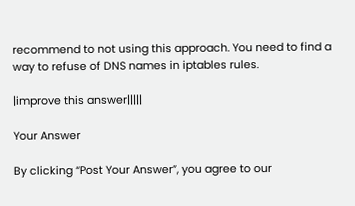recommend to not using this approach. You need to find a way to refuse of DNS names in iptables rules.

|improve this answer|||||

Your Answer

By clicking “Post Your Answer”, you agree to our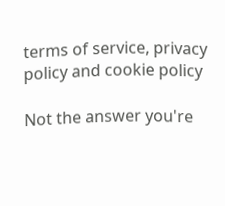terms of service, privacy policy and cookie policy

Not the answer you're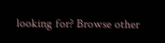looking for? Browse other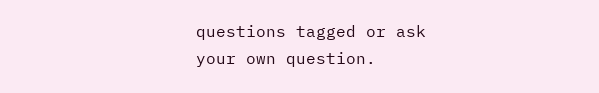questions tagged or ask your own question.